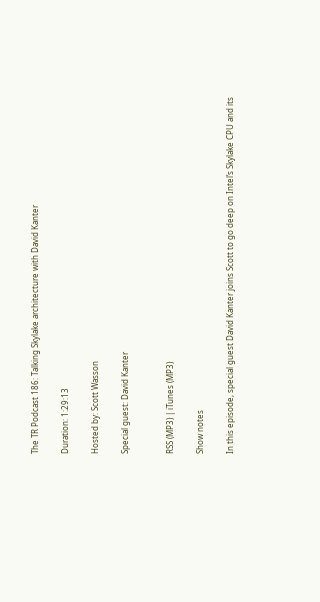The TR Podcast 186: Talking Skylake architecture with David Kanter

Duration: 1:29:13

Hosted by: Scott Wasson

Special guest: David Kanter


RSS (MP3) | iTunes (MP3)

Show notes

In this episode, special guest David Kanter joins Scott to go deep on Intel’s Skylake CPU and its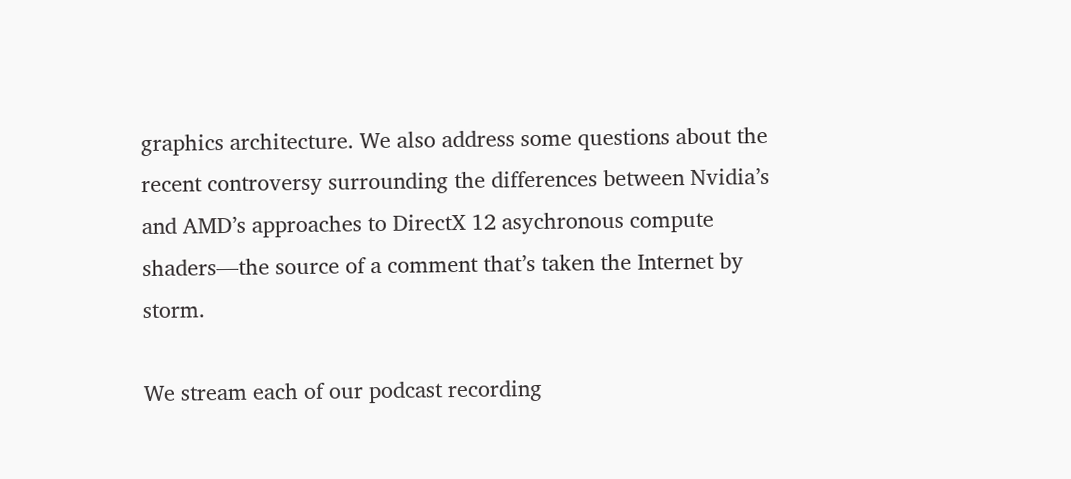graphics architecture. We also address some questions about the recent controversy surrounding the differences between Nvidia’s and AMD’s approaches to DirectX 12 asychronous compute shaders—the source of a comment that’s taken the Internet by storm.

We stream each of our podcast recording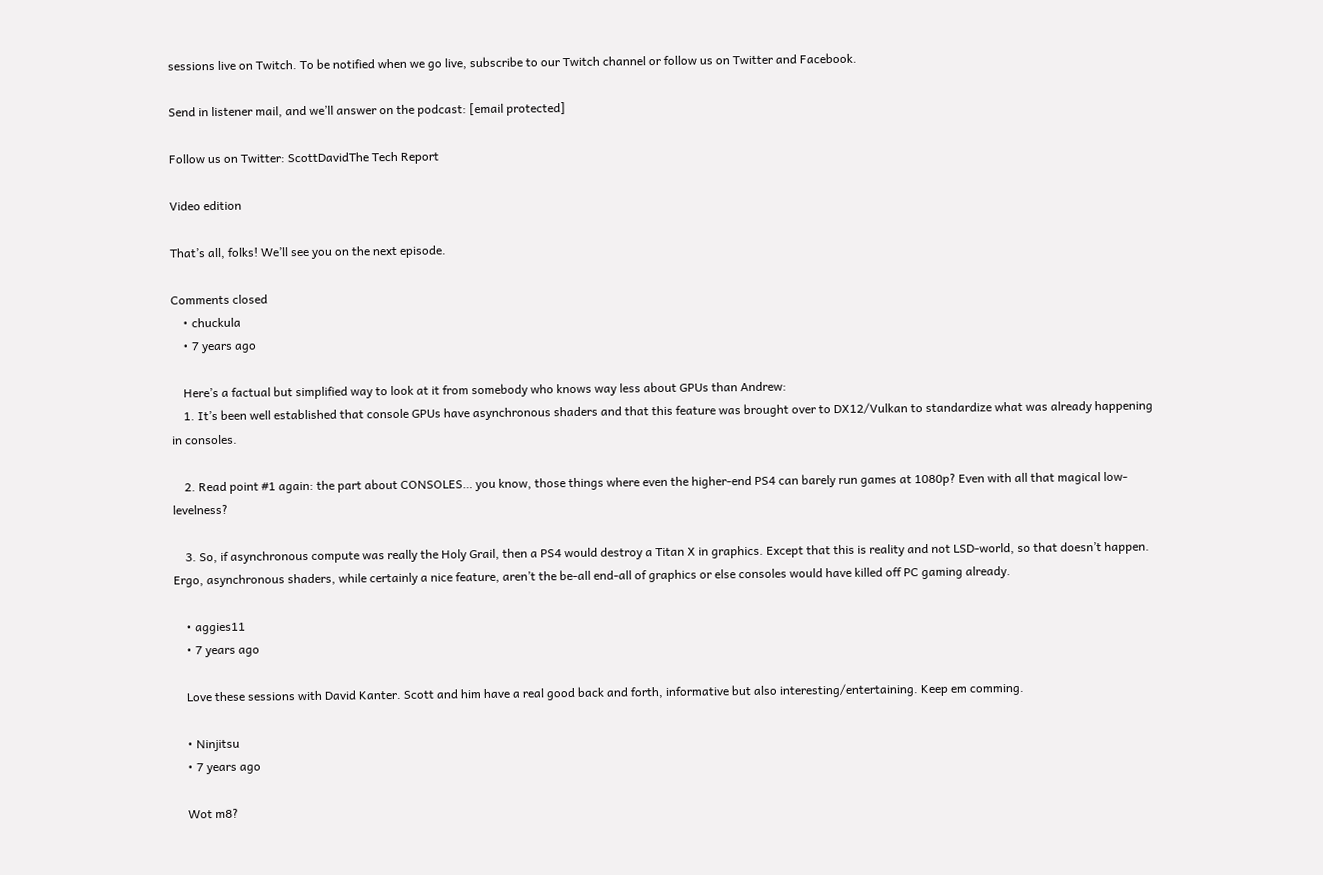sessions live on Twitch. To be notified when we go live, subscribe to our Twitch channel or follow us on Twitter and Facebook.

Send in listener mail, and we’ll answer on the podcast: [email protected]

Follow us on Twitter: ScottDavidThe Tech Report

Video edition

That’s all, folks! We’ll see you on the next episode.

Comments closed
    • chuckula
    • 7 years ago

    Here’s a factual but simplified way to look at it from somebody who knows way less about GPUs than Andrew:
    1. It’s been well established that console GPUs have asynchronous shaders and that this feature was brought over to DX12/Vulkan to standardize what was already happening in consoles.

    2. Read point #1 again: the part about CONSOLES… you know, those things where even the higher-end PS4 can barely run games at 1080p? Even with all that magical low-levelness?

    3. So, if asynchronous compute was really the Holy Grail, then a PS4 would destroy a Titan X in graphics. Except that this is reality and not LSD-world, so that doesn’t happen. Ergo, asynchronous shaders, while certainly a nice feature, aren’t the be-all end-all of graphics or else consoles would have killed off PC gaming already.

    • aggies11
    • 7 years ago

    Love these sessions with David Kanter. Scott and him have a real good back and forth, informative but also interesting/entertaining. Keep em comming.

    • Ninjitsu
    • 7 years ago

    Wot m8?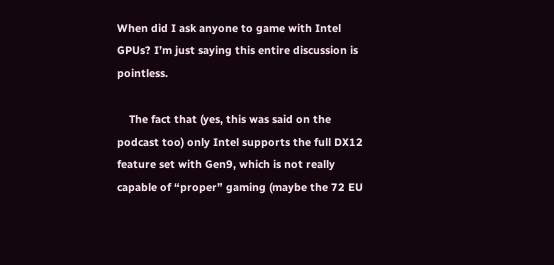When did I ask anyone to game with Intel GPUs? I’m just saying this entire discussion is pointless.

    The fact that (yes, this was said on the podcast too) only Intel supports the full DX12 feature set with Gen9, which is not really capable of “proper” gaming (maybe the 72 EU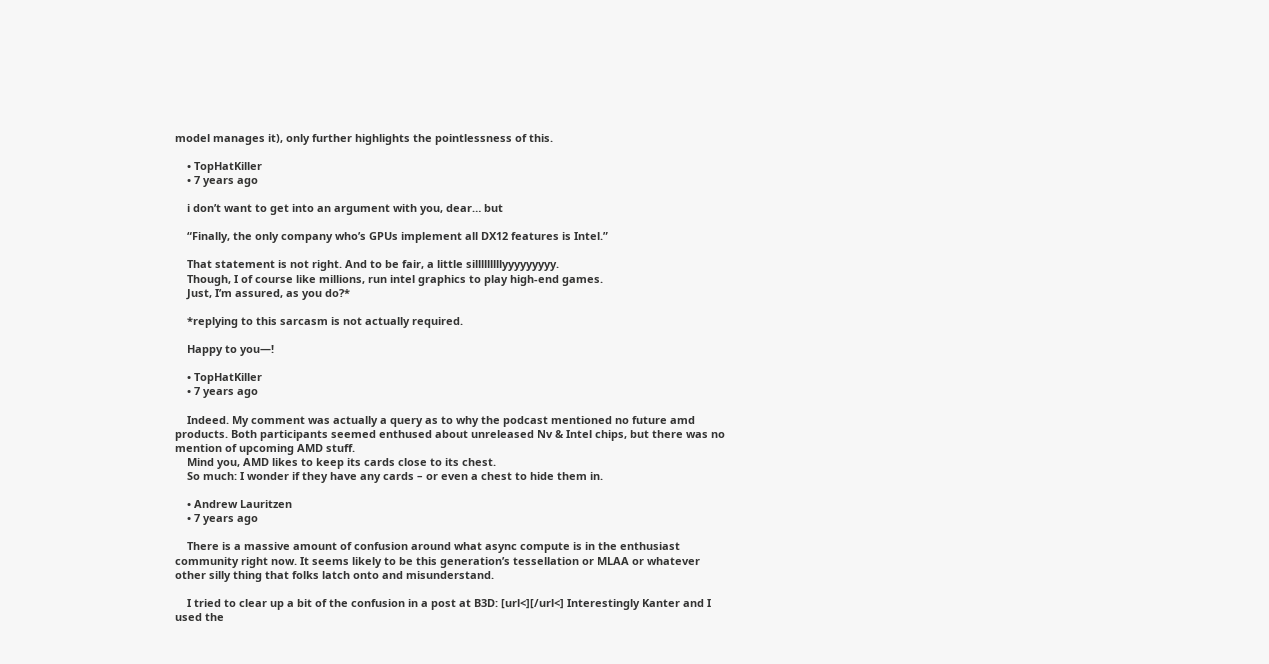model manages it), only further highlights the pointlessness of this.

    • TopHatKiller
    • 7 years ago

    i don’t want to get into an argument with you, dear… but

    “Finally, the only company who’s GPUs implement all DX12 features is Intel.”

    That statement is not right. And to be fair, a little silllllllllyyyyyyyyy.
    Though, I of course like millions, run intel graphics to play high-end games.
    Just, I’m assured, as you do?*

    *replying to this sarcasm is not actually required.

    Happy to you—!

    • TopHatKiller
    • 7 years ago

    Indeed. My comment was actually a query as to why the podcast mentioned no future amd products. Both participants seemed enthused about unreleased Nv & Intel chips, but there was no mention of upcoming AMD stuff.
    Mind you, AMD likes to keep its cards close to its chest.
    So much: I wonder if they have any cards – or even a chest to hide them in.

    • Andrew Lauritzen
    • 7 years ago

    There is a massive amount of confusion around what async compute is in the enthusiast community right now. It seems likely to be this generation’s tessellation or MLAA or whatever other silly thing that folks latch onto and misunderstand.

    I tried to clear up a bit of the confusion in a post at B3D: [url<][/url<] Interestingly Kanter and I used the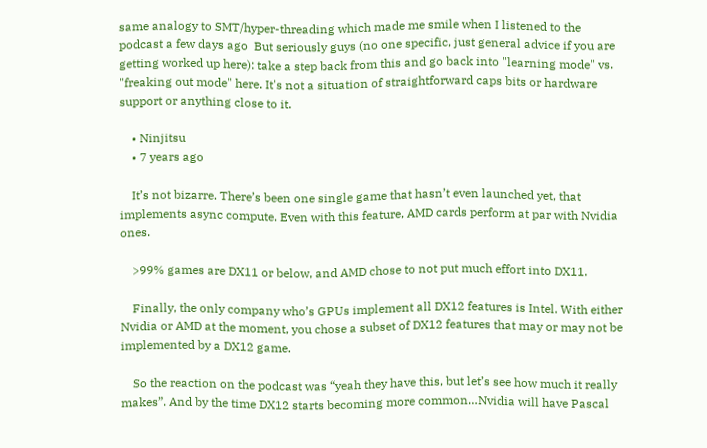same analogy to SMT/hyper-threading which made me smile when I listened to the podcast a few days ago  But seriously guys (no one specific, just general advice if you are getting worked up here): take a step back from this and go back into "learning mode" vs. "freaking out mode" here. It's not a situation of straightforward caps bits or hardware support or anything close to it.

    • Ninjitsu
    • 7 years ago

    It’s not bizarre. There’s been one single game that hasn’t even launched yet, that implements async compute. Even with this feature, AMD cards perform at par with Nvidia ones.

    >99% games are DX11 or below, and AMD chose to not put much effort into DX11.

    Finally, the only company who’s GPUs implement all DX12 features is Intel. With either Nvidia or AMD at the moment, you chose a subset of DX12 features that may or may not be implemented by a DX12 game.

    So the reaction on the podcast was “yeah they have this, but let’s see how much it really makes”. And by the time DX12 starts becoming more common…Nvidia will have Pascal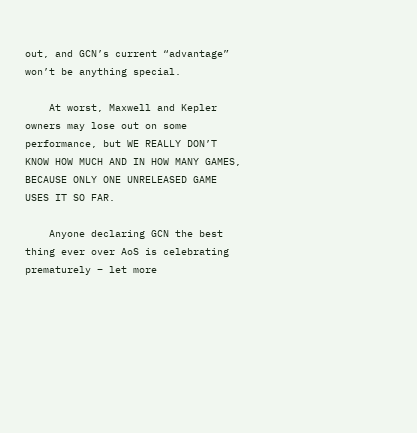out, and GCN’s current “advantage” won’t be anything special.

    At worst, Maxwell and Kepler owners may lose out on some performance, but WE REALLY DON’T KNOW HOW MUCH AND IN HOW MANY GAMES, BECAUSE ONLY ONE UNRELEASED GAME USES IT SO FAR.

    Anyone declaring GCN the best thing ever over AoS is celebrating prematurely – let more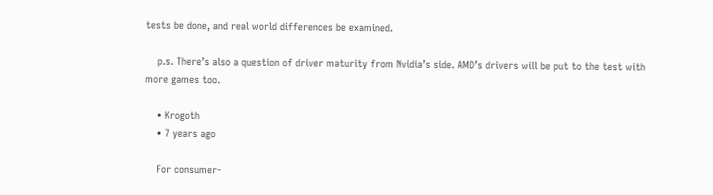tests be done, and real world differences be examined.

    p.s. There’s also a question of driver maturity from Nvidia’s side. AMD’s drivers will be put to the test with more games too.

    • Krogoth
    • 7 years ago

    For consumer-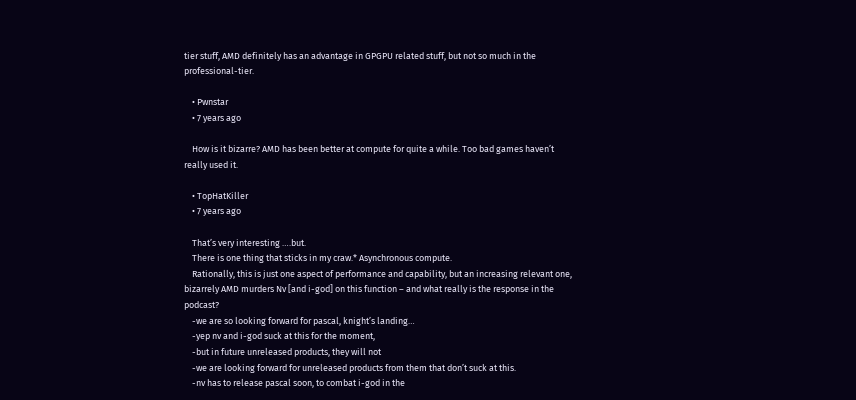tier stuff, AMD definitely has an advantage in GPGPU related stuff, but not so much in the professional-tier.

    • Pwnstar
    • 7 years ago

    How is it bizarre? AMD has been better at compute for quite a while. Too bad games haven’t really used it.

    • TopHatKiller
    • 7 years ago

    That’s very interesting ….but.
    There is one thing that sticks in my craw.* Asynchronous compute.
    Rationally, this is just one aspect of performance and capability, but an increasing relevant one, bizarrely AMD murders Nv [and i-god] on this function – and what really is the response in the podcast?
    -we are so looking forward for pascal, knight’s landing…
    -yep nv and i-god suck at this for the moment,
    -but in future unreleased products, they will not
    -we are looking forward for unreleased products from them that don’t suck at this.
    -nv has to release pascal soon, to combat i-god in the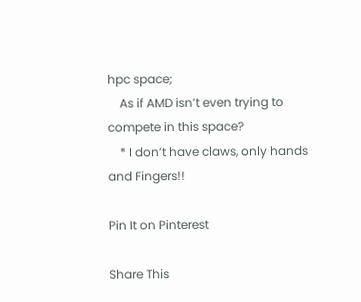hpc space;
    As if AMD isn’t even trying to compete in this space?
    * I don’t have claws, only hands and Fingers!!

Pin It on Pinterest

Share This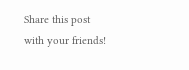Share this post with your friends!